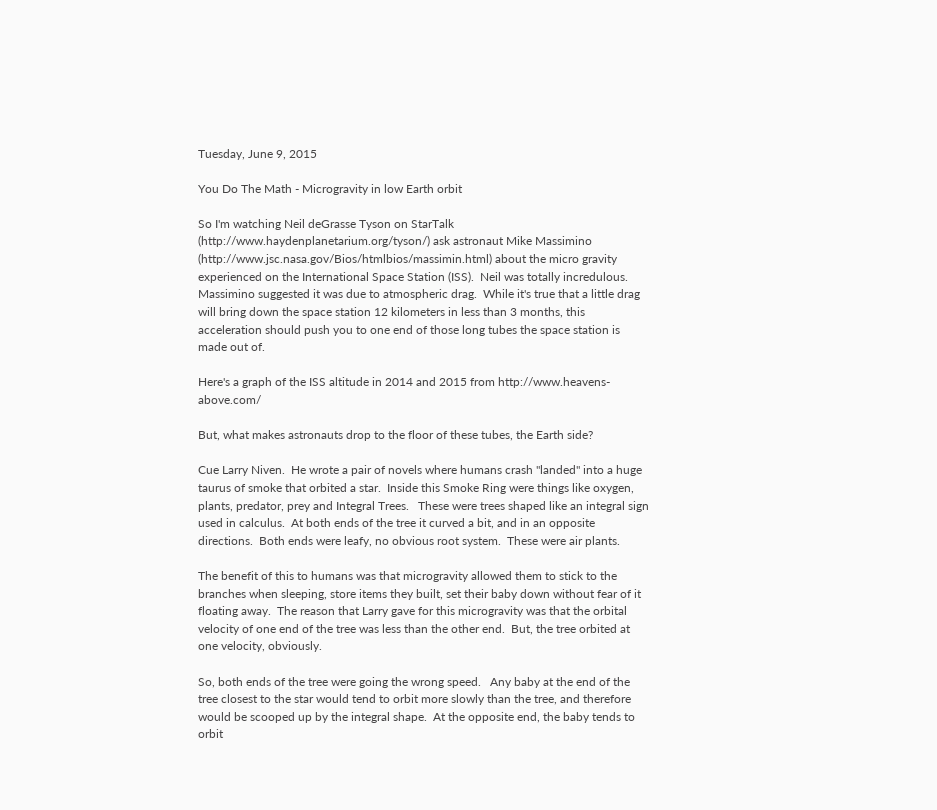Tuesday, June 9, 2015

You Do The Math - Microgravity in low Earth orbit

So I'm watching Neil deGrasse Tyson on StarTalk (http://www.haydenplanetarium.org/tyson/) ask astronaut Mike Massimino (http://www.jsc.nasa.gov/Bios/htmlbios/massimin.html) about the micro gravity experienced on the International Space Station (ISS).  Neil was totally incredulous.  Massimino suggested it was due to atmospheric drag.  While it's true that a little drag will bring down the space station 12 kilometers in less than 3 months, this acceleration should push you to one end of those long tubes the space station is made out of.

Here's a graph of the ISS altitude in 2014 and 2015 from http://www.heavens-above.com/

But, what makes astronauts drop to the floor of these tubes, the Earth side?

Cue Larry Niven.  He wrote a pair of novels where humans crash "landed" into a huge taurus of smoke that orbited a star.  Inside this Smoke Ring were things like oxygen, plants, predator, prey and Integral Trees.   These were trees shaped like an integral sign used in calculus.  At both ends of the tree it curved a bit, and in an opposite directions.  Both ends were leafy, no obvious root system.  These were air plants.

The benefit of this to humans was that microgravity allowed them to stick to the branches when sleeping, store items they built, set their baby down without fear of it floating away.  The reason that Larry gave for this microgravity was that the orbital velocity of one end of the tree was less than the other end.  But, the tree orbited at one velocity, obviously.

So, both ends of the tree were going the wrong speed.   Any baby at the end of the tree closest to the star would tend to orbit more slowly than the tree, and therefore would be scooped up by the integral shape.  At the opposite end, the baby tends to orbit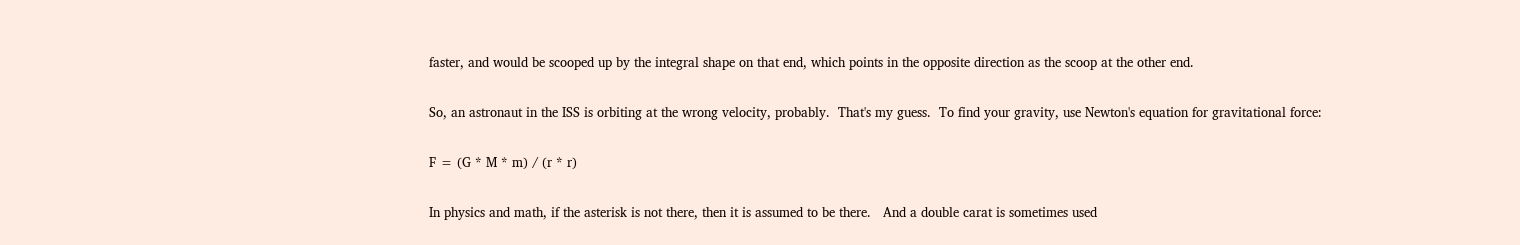faster, and would be scooped up by the integral shape on that end, which points in the opposite direction as the scoop at the other end.

So, an astronaut in the ISS is orbiting at the wrong velocity, probably.  That's my guess.  To find your gravity, use Newton's equation for gravitational force:

F = (G * M * m) / (r * r)

In physics and math, if the asterisk is not there, then it is assumed to be there.   And a double carat is sometimes used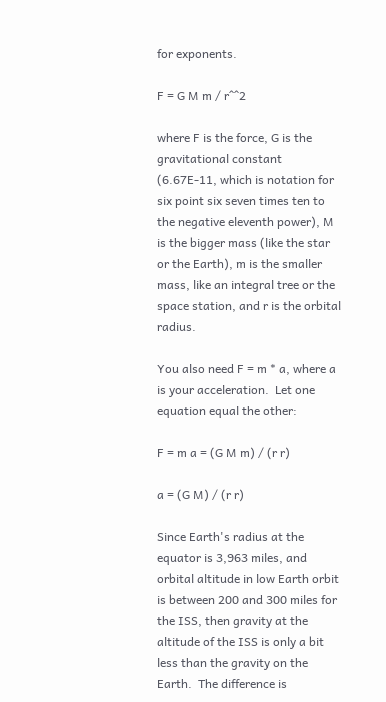for exponents.

F = G M m / r^^2

where F is the force, G is the gravitational constant (6.67E-11, which is notation for six point six seven times ten to the negative eleventh power), M is the bigger mass (like the star or the Earth), m is the smaller mass, like an integral tree or the space station, and r is the orbital radius.

You also need F = m * a, where a is your acceleration.  Let one equation equal the other:

F = m a = (G M m) / (r r)

a = (G M) / (r r)

Since Earth's radius at the equator is 3,963 miles, and orbital altitude in low Earth orbit is between 200 and 300 miles for the ISS, then gravity at the altitude of the ISS is only a bit less than the gravity on the Earth.  The difference is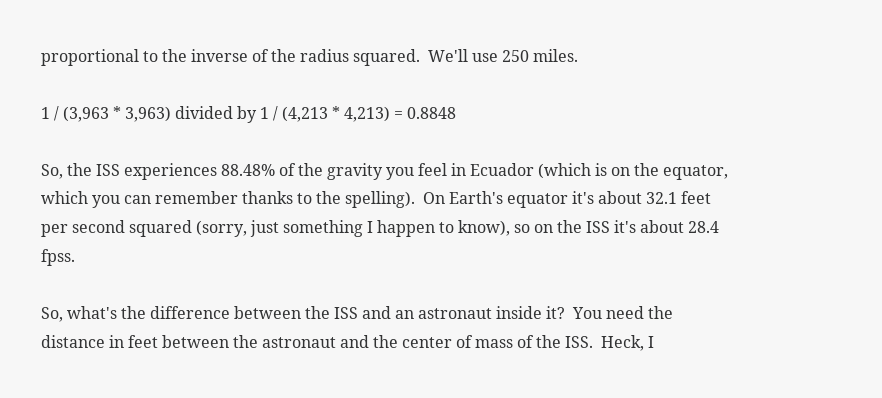proportional to the inverse of the radius squared.  We'll use 250 miles.

1 / (3,963 * 3,963) divided by 1 / (4,213 * 4,213) = 0.8848

So, the ISS experiences 88.48% of the gravity you feel in Ecuador (which is on the equator, which you can remember thanks to the spelling).  On Earth's equator it's about 32.1 feet per second squared (sorry, just something I happen to know), so on the ISS it's about 28.4 fpss.

So, what's the difference between the ISS and an astronaut inside it?  You need the distance in feet between the astronaut and the center of mass of the ISS.  Heck, I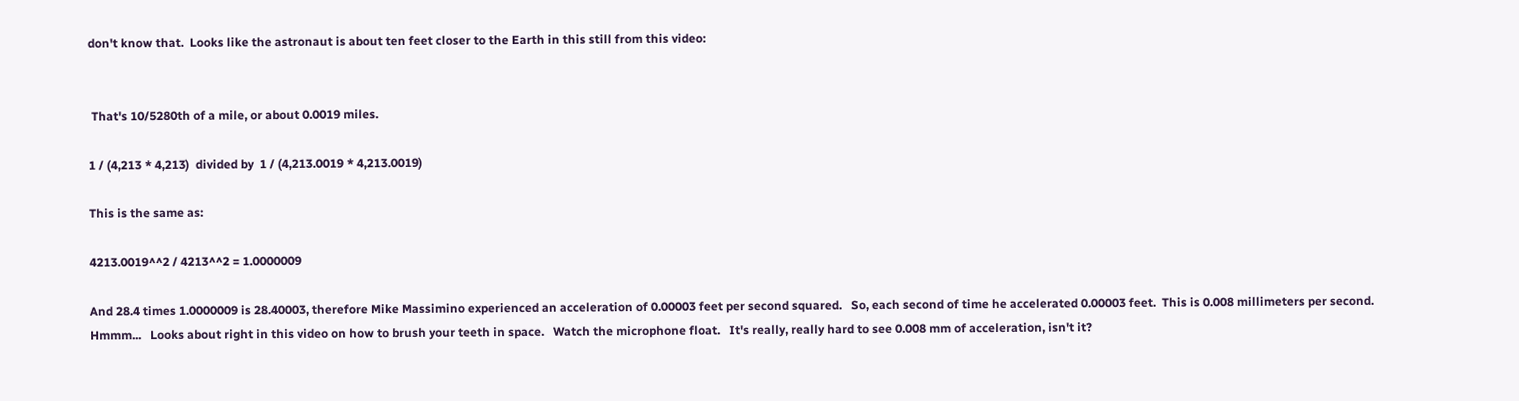don't know that.  Looks like the astronaut is about ten feet closer to the Earth in this still from this video:


 That's 10/5280th of a mile, or about 0.0019 miles.

1 / (4,213 * 4,213)  divided by  1 / (4,213.0019 * 4,213.0019)

This is the same as:

4213.0019^^2 / 4213^^2 = 1.0000009

And 28.4 times 1.0000009 is 28.40003, therefore Mike Massimino experienced an acceleration of 0.00003 feet per second squared.   So, each second of time he accelerated 0.00003 feet.  This is 0.008 millimeters per second.   Hmmm...   Looks about right in this video on how to brush your teeth in space.   Watch the microphone float.   It's really, really hard to see 0.008 mm of acceleration, isn't it?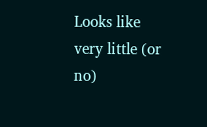Looks like very little (or no)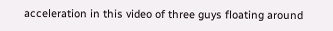acceleration in this video of three guys floating around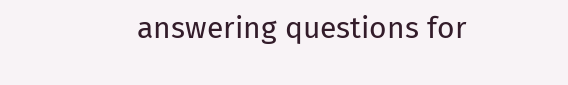answering questions for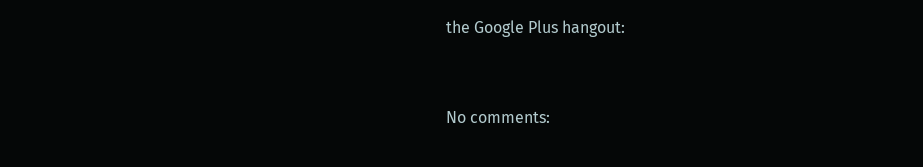the Google Plus hangout:


No comments: